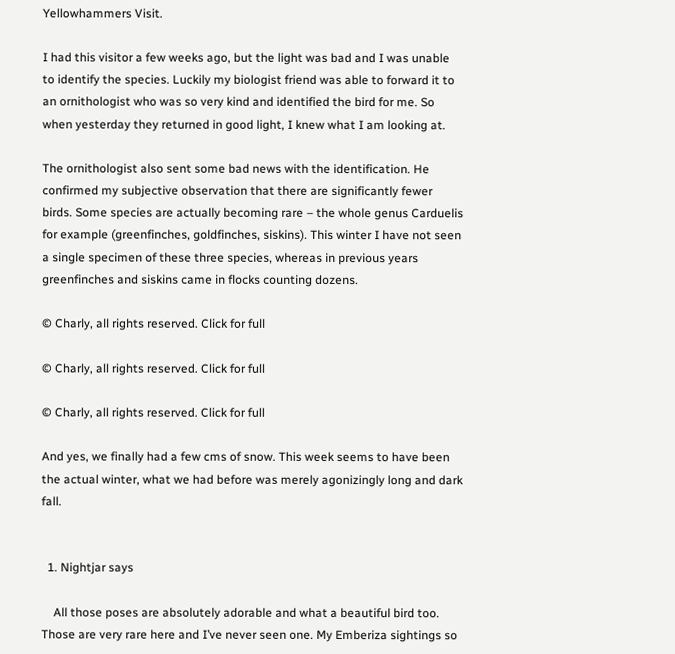Yellowhammers Visit.

I had this visitor a few weeks ago, but the light was bad and I was unable to identify the species. Luckily my biologist friend was able to forward it to an ornithologist who was so very kind and identified the bird for me. So when yesterday they returned in good light, I knew what I am looking at.

The ornithologist also sent some bad news with the identification. He confirmed my subjective observation that there are significantly fewer birds. Some species are actually becoming rare – the whole genus Carduelis for example (greenfinches, goldfinches, siskins). This winter I have not seen a single specimen of these three species, whereas in previous years greenfinches and siskins came in flocks counting dozens.

© Charly, all rights reserved. Click for full

© Charly, all rights reserved. Click for full

© Charly, all rights reserved. Click for full

And yes, we finally had a few cms of snow. This week seems to have been the actual winter, what we had before was merely agonizingly long and dark fall.


  1. Nightjar says

    All those poses are absolutely adorable and what a beautiful bird too. Those are very rare here and I’ve never seen one. My Emberiza sightings so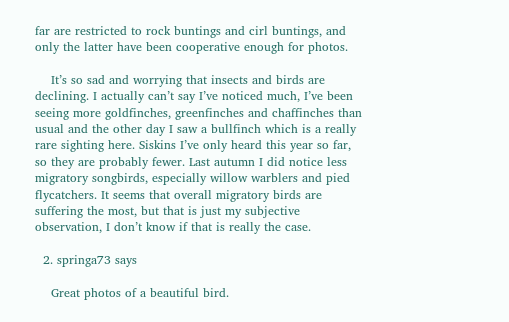far are restricted to rock buntings and cirl buntings, and only the latter have been cooperative enough for photos.

    It’s so sad and worrying that insects and birds are declining. I actually can’t say I’ve noticed much, I’ve been seeing more goldfinches, greenfinches and chaffinches than usual and the other day I saw a bullfinch which is a really rare sighting here. Siskins I’ve only heard this year so far, so they are probably fewer. Last autumn I did notice less migratory songbirds, especially willow warblers and pied flycatchers. It seems that overall migratory birds are suffering the most, but that is just my subjective observation, I don’t know if that is really the case.

  2. springa73 says

    Great photos of a beautiful bird.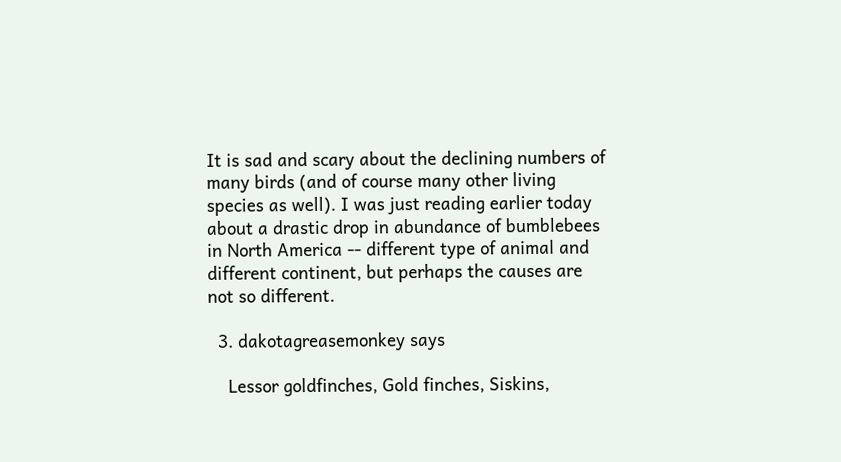It is sad and scary about the declining numbers of many birds (and of course many other living species as well). I was just reading earlier today about a drastic drop in abundance of bumblebees in North America -- different type of animal and different continent, but perhaps the causes are not so different.

  3. dakotagreasemonkey says

    Lessor goldfinches, Gold finches, Siskins,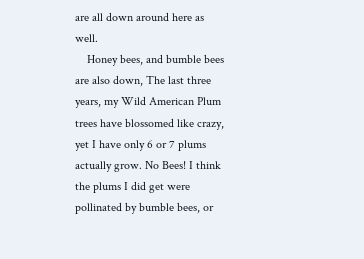are all down around here as well.
    Honey bees, and bumble bees are also down, The last three years, my Wild American Plum trees have blossomed like crazy, yet I have only 6 or 7 plums actually grow. No Bees! I think the plums I did get were pollinated by bumble bees, or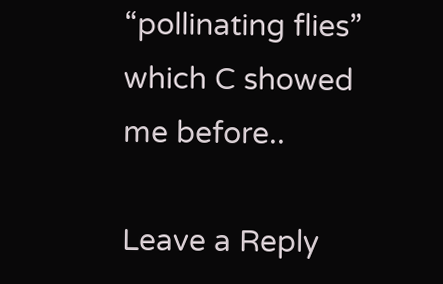“pollinating flies” which C showed me before..

Leave a Reply